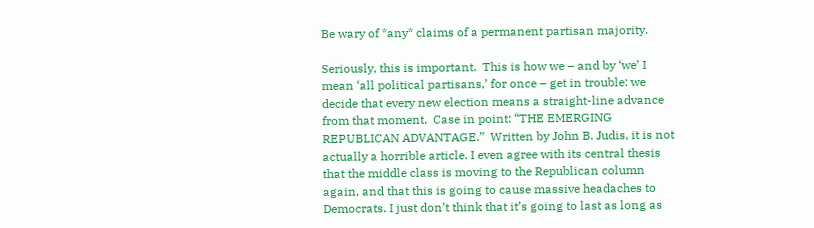Be wary of *any* claims of a permanent partisan majority.

Seriously, this is important.  This is how we – and by ‘we’ I mean ‘all political partisans,’ for once – get in trouble: we decide that every new election means a straight-line advance from that moment.  Case in point: “THE EMERGING REPUBLICAN ADVANTAGE.”  Written by John B. Judis, it is not actually a horrible article. I even agree with its central thesis that the middle class is moving to the Republican column again, and that this is going to cause massive headaches to Democrats. I just don’t think that it’s going to last as long as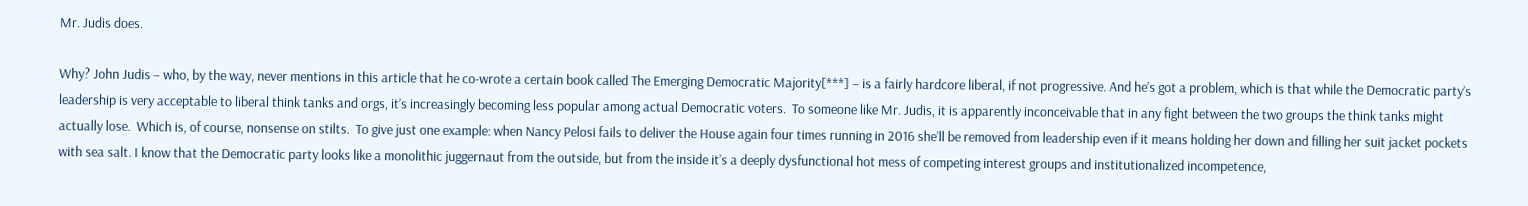Mr. Judis does.

Why? John Judis – who, by the way, never mentions in this article that he co-wrote a certain book called The Emerging Democratic Majority[***] – is a fairly hardcore liberal, if not progressive. And he’s got a problem, which is that while the Democratic party’s leadership is very acceptable to liberal think tanks and orgs, it’s increasingly becoming less popular among actual Democratic voters.  To someone like Mr. Judis, it is apparently inconceivable that in any fight between the two groups the think tanks might actually lose.  Which is, of course, nonsense on stilts.  To give just one example: when Nancy Pelosi fails to deliver the House again four times running in 2016 she’ll be removed from leadership even if it means holding her down and filling her suit jacket pockets with sea salt. I know that the Democratic party looks like a monolithic juggernaut from the outside, but from the inside it’s a deeply dysfunctional hot mess of competing interest groups and institutionalized incompetence,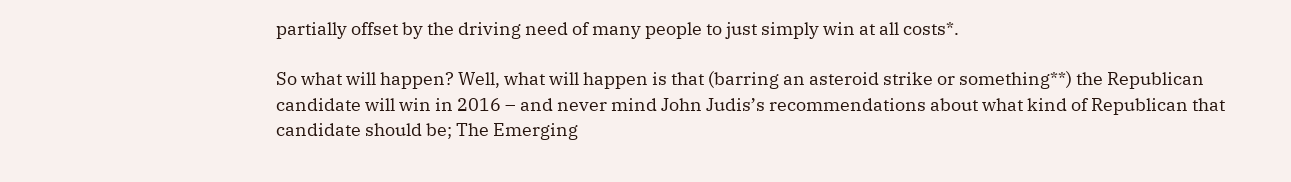partially offset by the driving need of many people to just simply win at all costs*.

So what will happen? Well, what will happen is that (barring an asteroid strike or something**) the Republican candidate will win in 2016 – and never mind John Judis’s recommendations about what kind of Republican that candidate should be; The Emerging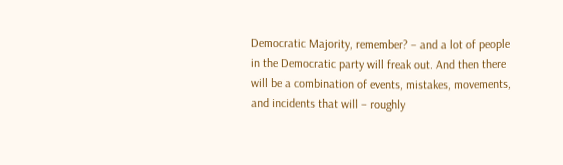Democratic Majority, remember? – and a lot of people in the Democratic party will freak out. And then there will be a combination of events, mistakes, movements, and incidents that will – roughly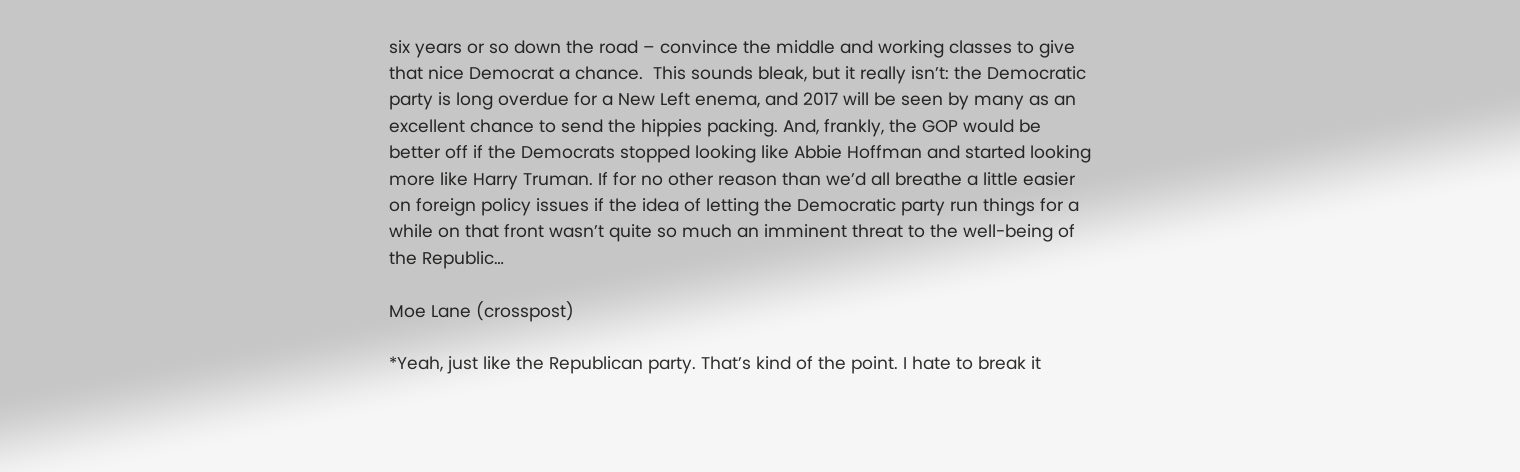six years or so down the road – convince the middle and working classes to give that nice Democrat a chance.  This sounds bleak, but it really isn’t: the Democratic party is long overdue for a New Left enema, and 2017 will be seen by many as an excellent chance to send the hippies packing. And, frankly, the GOP would be better off if the Democrats stopped looking like Abbie Hoffman and started looking more like Harry Truman. If for no other reason than we’d all breathe a little easier on foreign policy issues if the idea of letting the Democratic party run things for a while on that front wasn’t quite so much an imminent threat to the well-being of the Republic…

Moe Lane (crosspost)

*Yeah, just like the Republican party. That’s kind of the point. I hate to break it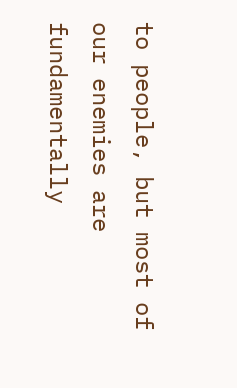to people, but most of our enemies are fundamentally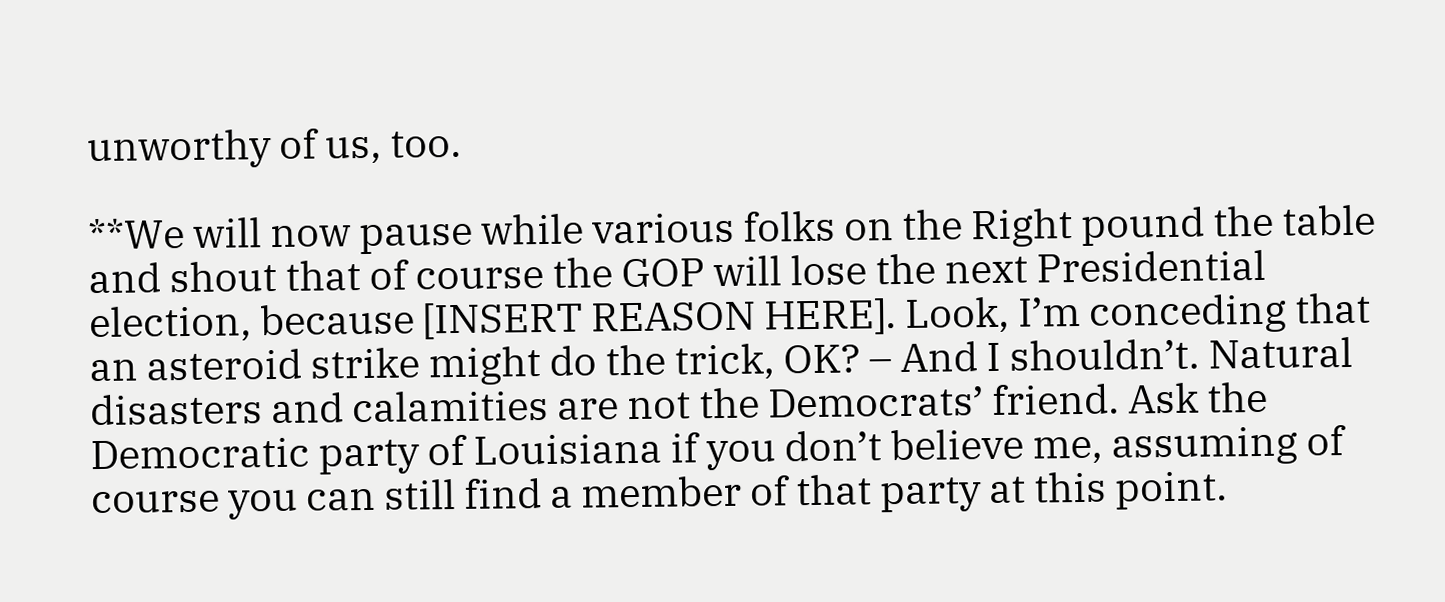unworthy of us, too.

**We will now pause while various folks on the Right pound the table and shout that of course the GOP will lose the next Presidential election, because [INSERT REASON HERE]. Look, I’m conceding that an asteroid strike might do the trick, OK? – And I shouldn’t. Natural disasters and calamities are not the Democrats’ friend. Ask the Democratic party of Louisiana if you don’t believe me, assuming of course you can still find a member of that party at this point.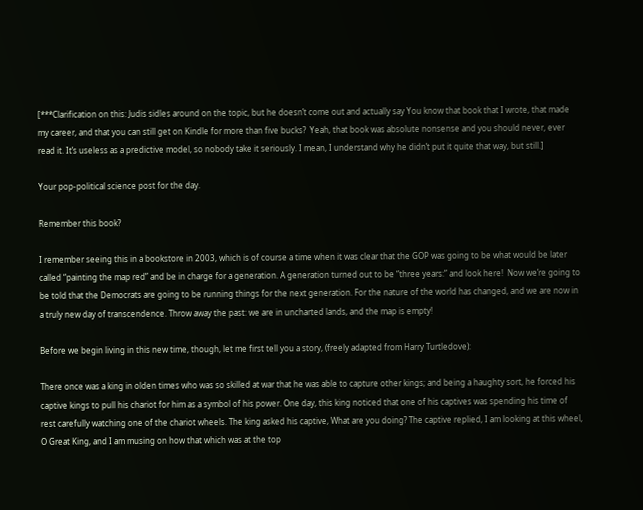[***Clarification on this: Judis sidles around on the topic, but he doesn’t come out and actually say You know that book that I wrote, that made my career, and that you can still get on Kindle for more than five bucks?  Yeah, that book was absolute nonsense and you should never, ever read it. It’s useless as a predictive model, so nobody take it seriously. I mean, I understand why he didn’t put it quite that way, but still.]

Your pop-political science post for the day.

Remember this book?

I remember seeing this in a bookstore in 2003, which is of course a time when it was clear that the GOP was going to be what would be later called “painting the map red” and be in charge for a generation. A generation turned out to be “three years:” and look here!  Now we’re going to be told that the Democrats are going to be running things for the next generation. For the nature of the world has changed, and we are now in a truly new day of transcendence. Throw away the past: we are in uncharted lands, and the map is empty!

Before we begin living in this new time, though, let me first tell you a story, (freely adapted from Harry Turtledove):

There once was a king in olden times who was so skilled at war that he was able to capture other kings; and being a haughty sort, he forced his captive kings to pull his chariot for him as a symbol of his power. One day, this king noticed that one of his captives was spending his time of rest carefully watching one of the chariot wheels. The king asked his captive, What are you doing? The captive replied, I am looking at this wheel, O Great King, and I am musing on how that which was at the top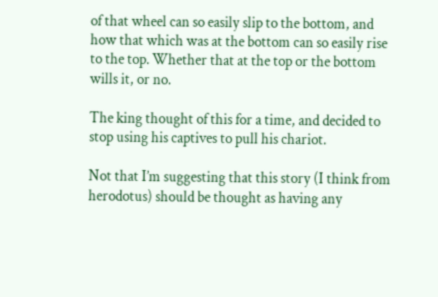of that wheel can so easily slip to the bottom, and how that which was at the bottom can so easily rise to the top. Whether that at the top or the bottom wills it, or no.

The king thought of this for a time, and decided to stop using his captives to pull his chariot.

Not that I’m suggesting that this story (I think from herodotus) should be thought as having any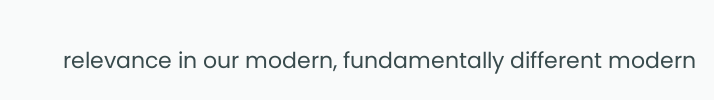relevance in our modern, fundamentally different modern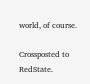world, of course.

Crossposted to RedState.